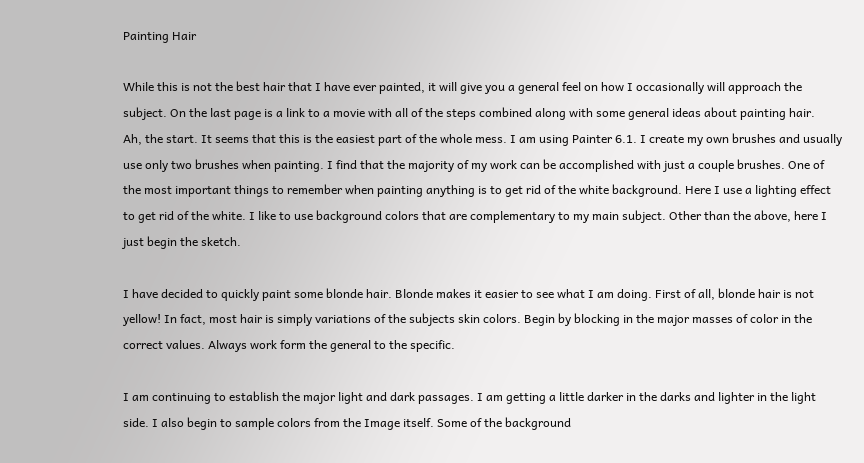Painting Hair

While this is not the best hair that I have ever painted, it will give you a general feel on how I occasionally will approach the subject. On the last page is a link to a movie with all of the steps combined along with some general ideas about painting hair.
Ah, the start. It seems that this is the easiest part of the whole mess. I am using Painter 6.1. I create my own brushes and usually use only two brushes when painting. I find that the majority of my work can be accomplished with just a couple brushes. One of the most important things to remember when painting anything is to get rid of the white background. Here I use a lighting effect to get rid of the white. I like to use background colors that are complementary to my main subject. Other than the above, here I just begin the sketch.

I have decided to quickly paint some blonde hair. Blonde makes it easier to see what I am doing. First of all, blonde hair is not yellow! In fact, most hair is simply variations of the subjects skin colors. Begin by blocking in the major masses of color in the correct values. Always work form the general to the specific.

I am continuing to establish the major light and dark passages. I am getting a little darker in the darks and lighter in the light side. I also begin to sample colors from the Image itself. Some of the background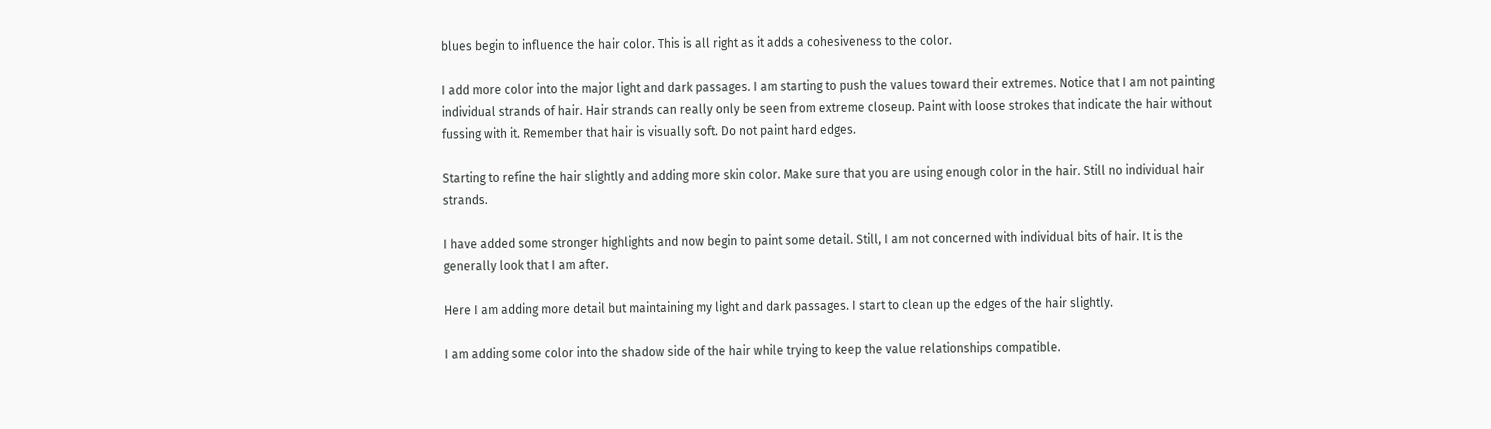blues begin to influence the hair color. This is all right as it adds a cohesiveness to the color.

I add more color into the major light and dark passages. I am starting to push the values toward their extremes. Notice that I am not painting individual strands of hair. Hair strands can really only be seen from extreme closeup. Paint with loose strokes that indicate the hair without fussing with it. Remember that hair is visually soft. Do not paint hard edges.

Starting to refine the hair slightly and adding more skin color. Make sure that you are using enough color in the hair. Still no individual hair strands.

I have added some stronger highlights and now begin to paint some detail. Still, I am not concerned with individual bits of hair. It is the generally look that I am after.

Here I am adding more detail but maintaining my light and dark passages. I start to clean up the edges of the hair slightly.

I am adding some color into the shadow side of the hair while trying to keep the value relationships compatible.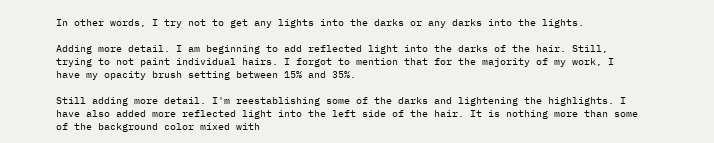In other words, I try not to get any lights into the darks or any darks into the lights.

Adding more detail. I am beginning to add reflected light into the darks of the hair. Still, trying to not paint individual hairs. I forgot to mention that for the majority of my work, I have my opacity brush setting between 15% and 35%.

Still adding more detail. I'm reestablishing some of the darks and lightening the highlights. I have also added more reflected light into the left side of the hair. It is nothing more than some of the background color mixed with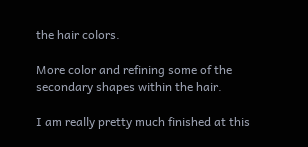the hair colors.

More color and refining some of the secondary shapes within the hair.

I am really pretty much finished at this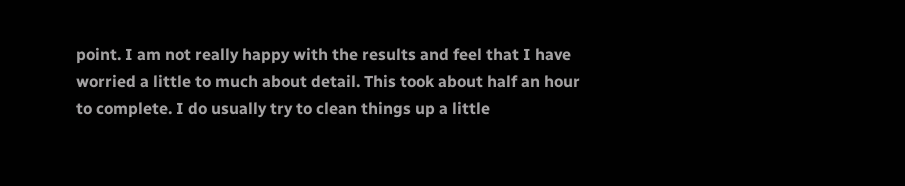point. I am not really happy with the results and feel that I have worried a little to much about detail. This took about half an hour to complete. I do usually try to clean things up a little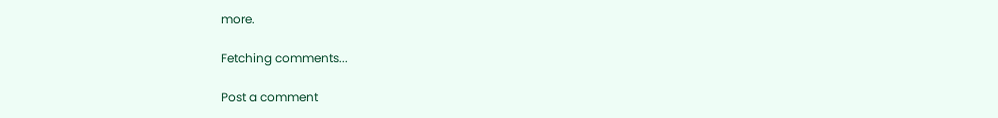more.

Fetching comments...

Post a comment